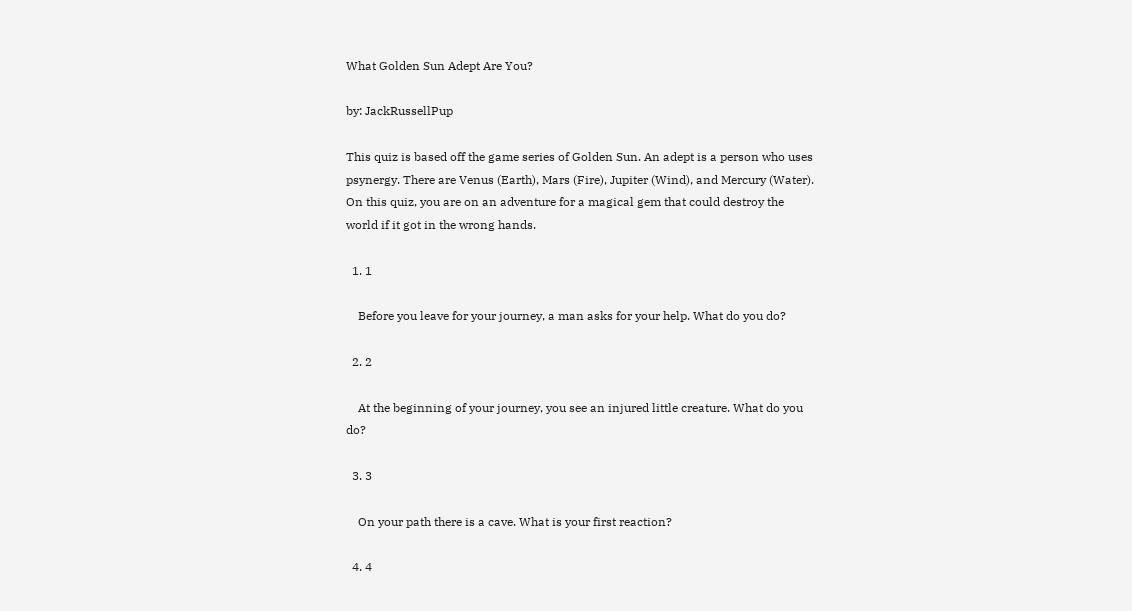What Golden Sun Adept Are You?

by: JackRussellPup

This quiz is based off the game series of Golden Sun. An adept is a person who uses psynergy. There are Venus (Earth), Mars (Fire), Jupiter (Wind), and Mercury (Water). On this quiz, you are on an adventure for a magical gem that could destroy the world if it got in the wrong hands.

  1. 1

    Before you leave for your journey, a man asks for your help. What do you do?

  2. 2

    At the beginning of your journey, you see an injured little creature. What do you do?

  3. 3

    On your path there is a cave. What is your first reaction?

  4. 4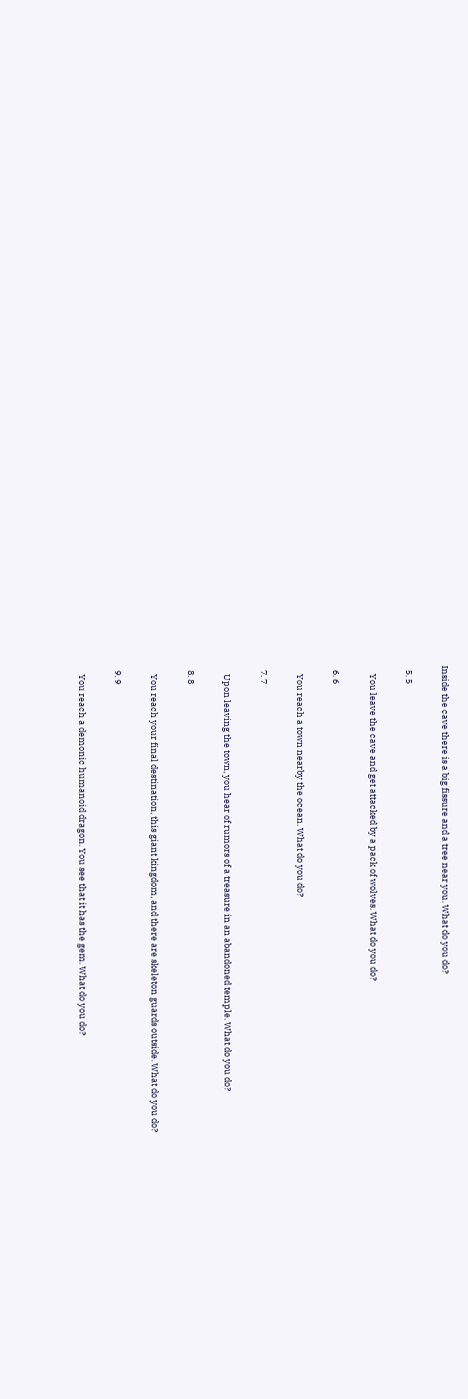Inside the cave there is a big fissure and a tree near you. What do you do?

  5. 5

    You leave the cave and get attacked by a pack of wolves. What do you do?

  6. 6

    You reach a town nearby the ocean. What do you do?

  7. 7

    Upon leaving the town, you hear of rumors of a treasure in an abandoned temple. What do you do?

  8. 8

    You reach your final destination, this giant kingdom, and there are skeleton guards outside. What do you do?

  9. 9

    You reach a demonic humanoid dragon. You see that it has the gem. What do you do?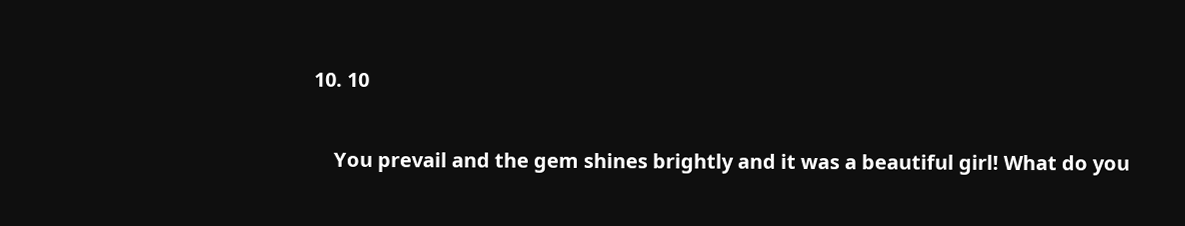10. 10

    You prevail and the gem shines brightly and it was a beautiful girl! What do you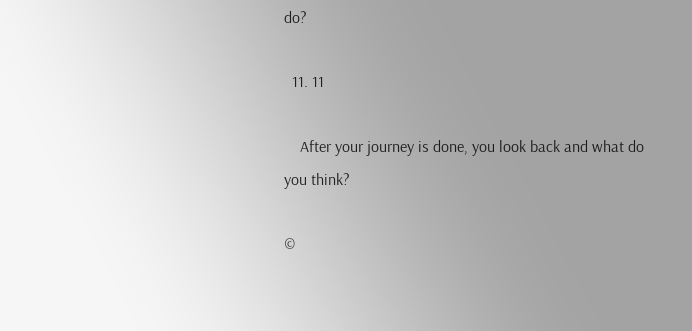do?

  11. 11

    After your journey is done, you look back and what do you think?

©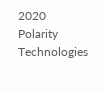2020 Polarity Technologies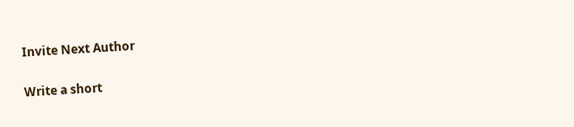Invite Next Author

Write a short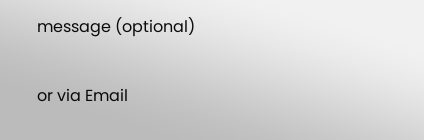message (optional)

or via Email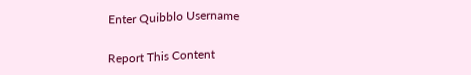Enter Quibblo Username


Report This Content